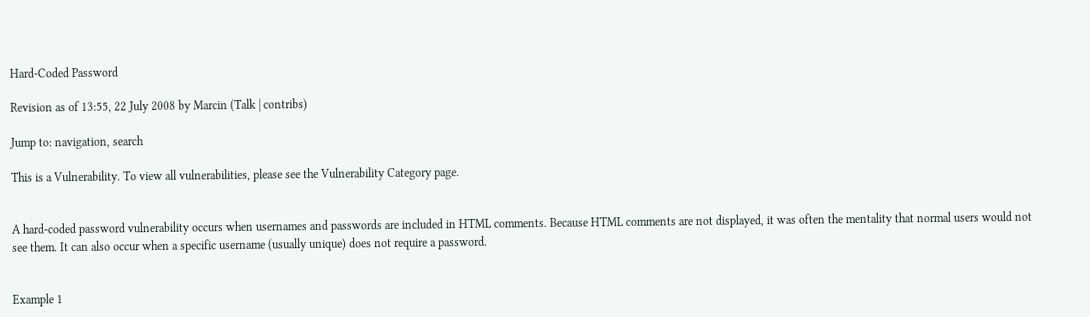Hard-Coded Password

Revision as of 13:55, 22 July 2008 by Marcin (Talk | contribs)

Jump to: navigation, search

This is a Vulnerability. To view all vulnerabilities, please see the Vulnerability Category page.


A hard-coded password vulnerability occurs when usernames and passwords are included in HTML comments. Because HTML comments are not displayed, it was often the mentality that normal users would not see them. It can also occur when a specific username (usually unique) does not require a password.


Example 1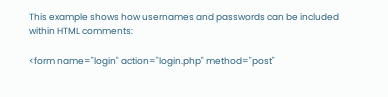This example shows how usernames and passwords can be included within HTML comments:

<form name="login" action="login.php" method="post"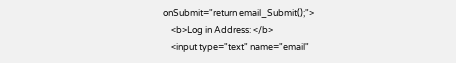onSubmit="return email_Submit();">
    <b>Log in Address: </b>
    <input type="text" name="email"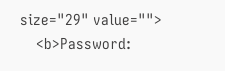size="29" value="">
    <b>Password: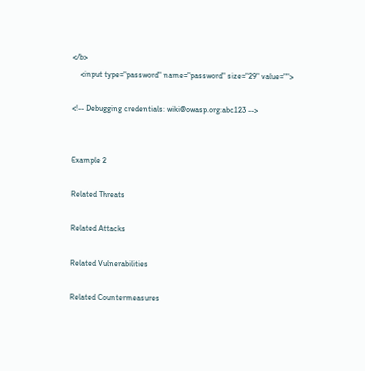</b>
    <input type="password" name="password" size="29" value="">

<!-- Debugging credentials: wiki@owasp.org:abc123 -->


Example 2

Related Threats

Related Attacks

Related Vulnerabilities

Related Countermeasures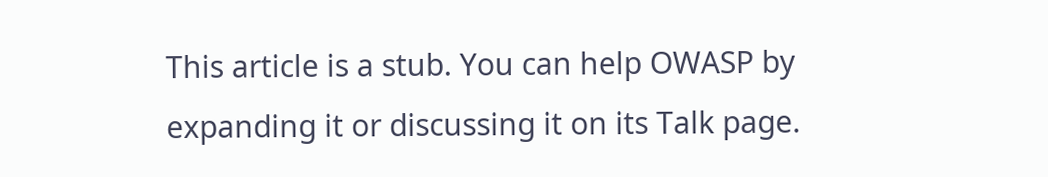This article is a stub. You can help OWASP by expanding it or discussing it on its Talk page.